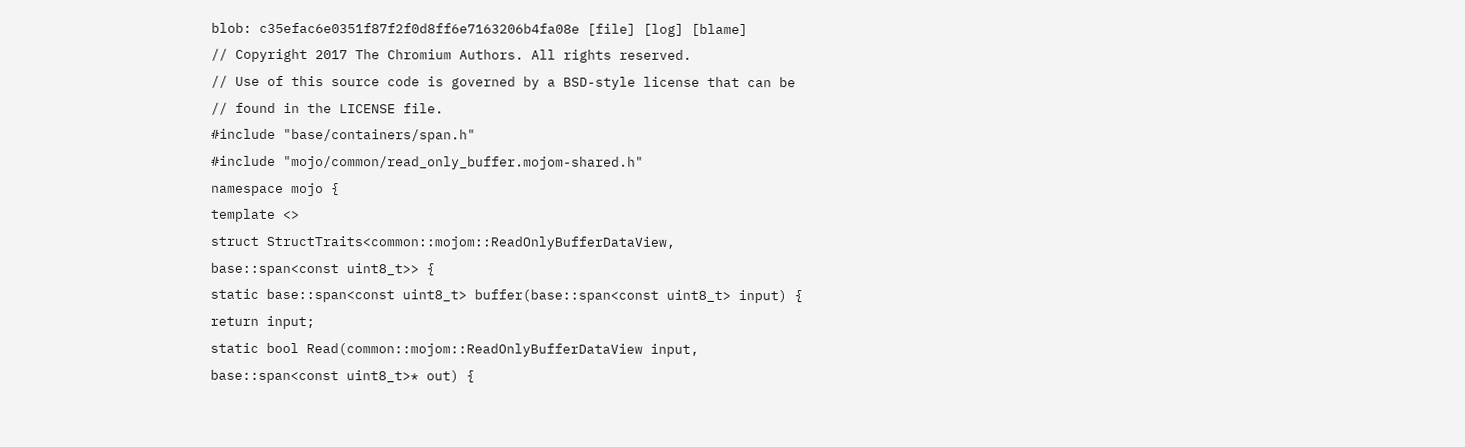blob: c35efac6e0351f87f2f0d8ff6e7163206b4fa08e [file] [log] [blame]
// Copyright 2017 The Chromium Authors. All rights reserved.
// Use of this source code is governed by a BSD-style license that can be
// found in the LICENSE file.
#include "base/containers/span.h"
#include "mojo/common/read_only_buffer.mojom-shared.h"
namespace mojo {
template <>
struct StructTraits<common::mojom::ReadOnlyBufferDataView,
base::span<const uint8_t>> {
static base::span<const uint8_t> buffer(base::span<const uint8_t> input) {
return input;
static bool Read(common::mojom::ReadOnlyBufferDataView input,
base::span<const uint8_t>* out) {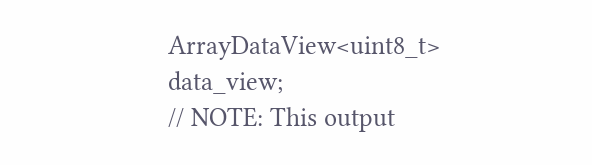ArrayDataView<uint8_t> data_view;
// NOTE: This output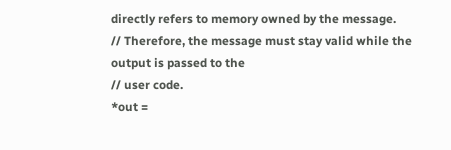directly refers to memory owned by the message.
// Therefore, the message must stay valid while the output is passed to the
// user code.
*out =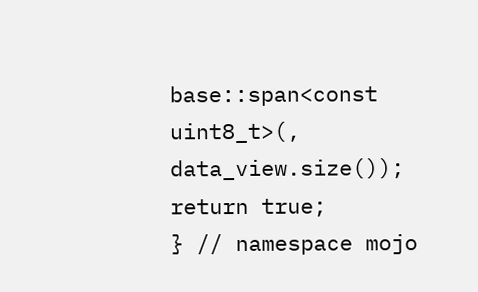base::span<const uint8_t>(, data_view.size());
return true;
} // namespace mojo